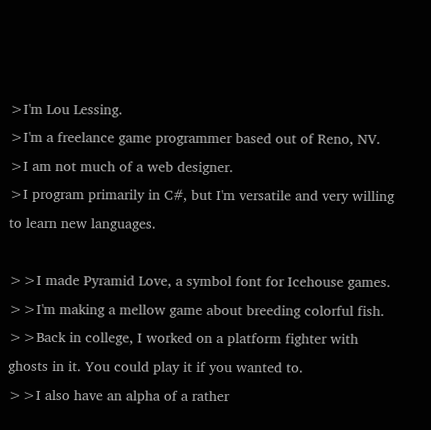>I'm Lou Lessing.
>I'm a freelance game programmer based out of Reno, NV.
>I am not much of a web designer.
>I program primarily in C#, but I'm versatile and very willing to learn new languages.

>>I made Pyramid Love, a symbol font for Icehouse games.
>>I'm making a mellow game about breeding colorful fish.
>>Back in college, I worked on a platform fighter with ghosts in it. You could play it if you wanted to.
>>I also have an alpha of a rather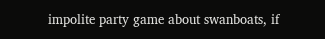impolite party game about swanboats, if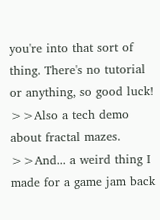you're into that sort of thing. There's no tutorial or anything, so good luck!
>>Also a tech demo about fractal mazes.
>>And... a weird thing I made for a game jam back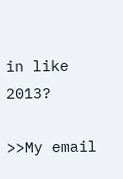in like 2013?

>>My email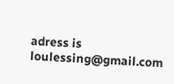adress is loulessing@gmail.com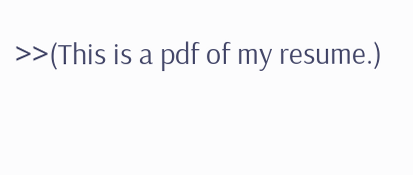>>(This is a pdf of my resume.)